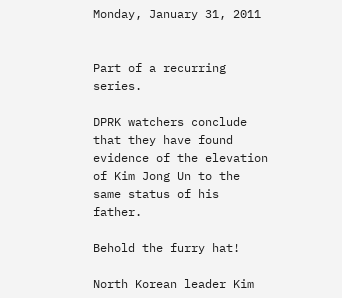Monday, January 31, 2011


Part of a recurring series.

DPRK watchers conclude that they have found evidence of the elevation of Kim Jong Un to the same status of his father.

Behold the furry hat!

North Korean leader Kim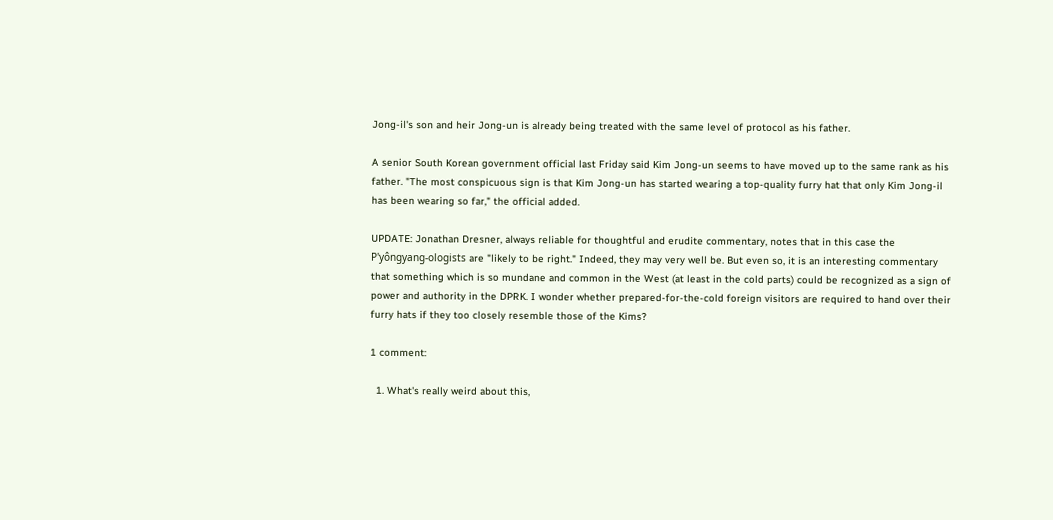Jong-il's son and heir Jong-un is already being treated with the same level of protocol as his father.

A senior South Korean government official last Friday said Kim Jong-un seems to have moved up to the same rank as his father. "The most conspicuous sign is that Kim Jong-un has started wearing a top-quality furry hat that only Kim Jong-il has been wearing so far," the official added.

UPDATE: Jonathan Dresner, always reliable for thoughtful and erudite commentary, notes that in this case the P'yôngyang-ologists are "likely to be right." Indeed, they may very well be. But even so, it is an interesting commentary that something which is so mundane and common in the West (at least in the cold parts) could be recognized as a sign of power and authority in the DPRK. I wonder whether prepared-for-the-cold foreign visitors are required to hand over their furry hats if they too closely resemble those of the Kims?

1 comment:

  1. What's really weird about this,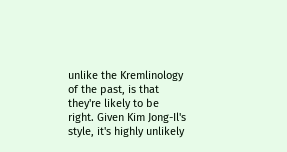unlike the Kremlinology of the past, is that they're likely to be right. Given Kim Jong-Il's style, it's highly unlikely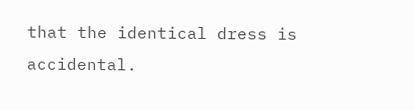that the identical dress is accidental.